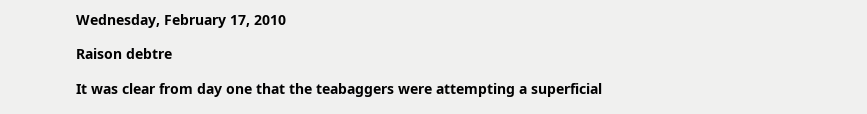Wednesday, February 17, 2010

Raison debtre

It was clear from day one that the teabaggers were attempting a superficial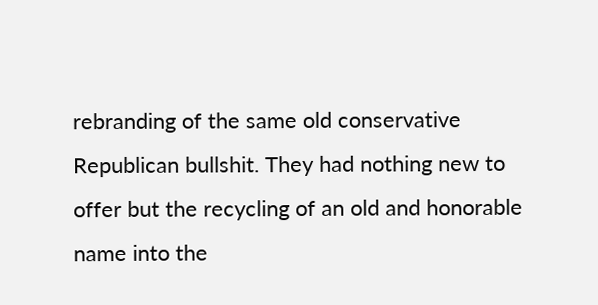rebranding of the same old conservative Republican bullshit. They had nothing new to offer but the recycling of an old and honorable name into the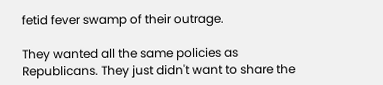fetid fever swamp of their outrage.

They wanted all the same policies as Republicans. They just didn't want to share the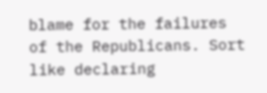blame for the failures of the Republicans. Sort like declaring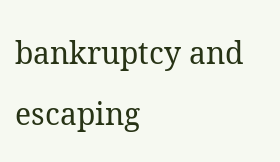bankruptcy and escaping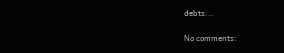debts...

No comments: